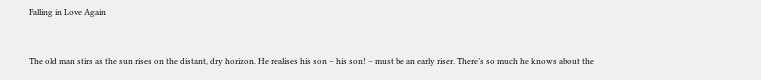Falling in Love Again


The old man stirs as the sun rises on the distant, dry horizon. He realises his son – his son! – must be an early riser. There’s so much he knows about the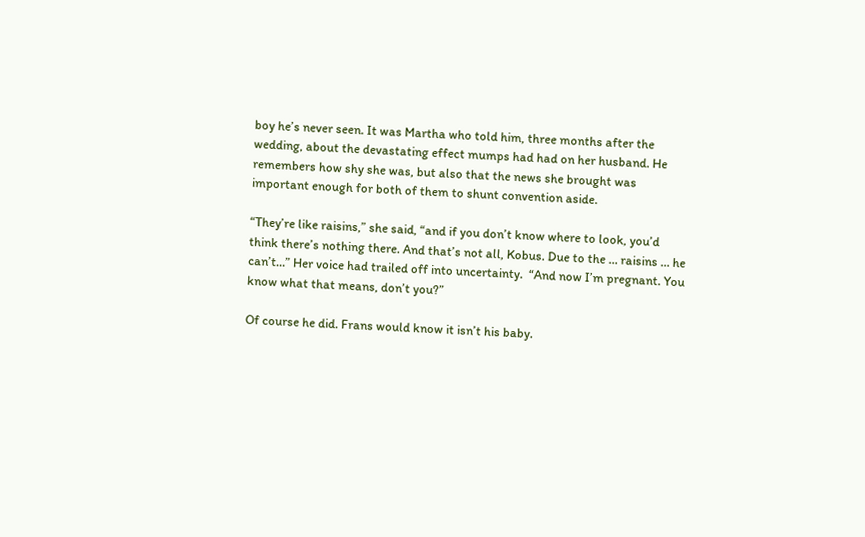boy he’s never seen. It was Martha who told him, three months after the wedding, about the devastating effect mumps had had on her husband. He remembers how shy she was, but also that the news she brought was important enough for both of them to shunt convention aside.

“They’re like raisins,” she said, “and if you don’t know where to look, you’d think there’s nothing there. And that’s not all, Kobus. Due to the … raisins … he can’t…” Her voice had trailed off into uncertainty.  “And now I’m pregnant. You know what that means, don’t you?”

Of course he did. Frans would know it isn’t his baby.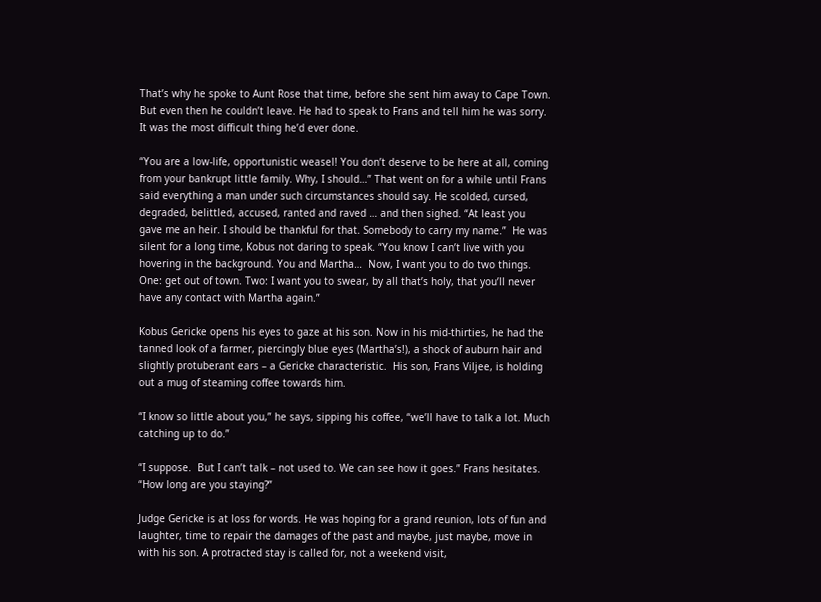That’s why he spoke to Aunt Rose that time, before she sent him away to Cape Town. But even then he couldn’t leave. He had to speak to Frans and tell him he was sorry. It was the most difficult thing he’d ever done.

“You are a low-life, opportunistic weasel! You don’t deserve to be here at all, coming from your bankrupt little family. Why, I should…” That went on for a while until Frans said everything a man under such circumstances should say. He scolded, cursed, degraded, belittled, accused, ranted and raved … and then sighed. “At least you gave me an heir. I should be thankful for that. Somebody to carry my name.”  He was silent for a long time, Kobus not daring to speak. “You know I can’t live with you hovering in the background. You and Martha…  Now, I want you to do two things. One: get out of town. Two: I want you to swear, by all that’s holy, that you’ll never have any contact with Martha again.”

Kobus Gericke opens his eyes to gaze at his son. Now in his mid-thirties, he had the tanned look of a farmer, piercingly blue eyes (Martha’s!), a shock of auburn hair and slightly protuberant ears – a Gericke characteristic.  His son, Frans Viljee, is holding out a mug of steaming coffee towards him.

“I know so little about you,” he says, sipping his coffee, “we’ll have to talk a lot. Much catching up to do.”

“I suppose.  But I can’t talk – not used to. We can see how it goes.” Frans hesitates. “How long are you staying?”

Judge Gericke is at loss for words. He was hoping for a grand reunion, lots of fun and laughter, time to repair the damages of the past and maybe, just maybe, move in with his son. A protracted stay is called for, not a weekend visit,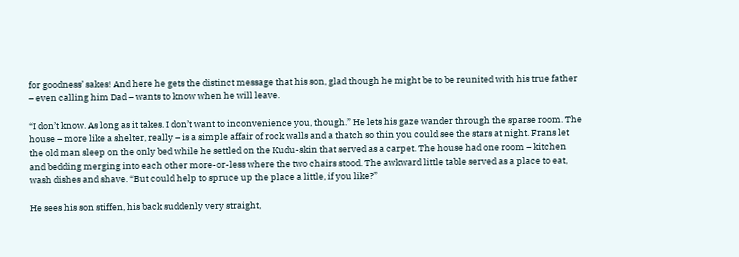for goodness’ sakes! And here he gets the distinct message that his son, glad though he might be to be reunited with his true father – even calling him Dad – wants to know when he will leave.

“I don’t know. As long as it takes. I don’t want to inconvenience you, though.” He lets his gaze wander through the sparse room. The house – more like a shelter, really – is a simple affair of rock walls and a thatch so thin you could see the stars at night. Frans let the old man sleep on the only bed while he settled on the Kudu-skin that served as a carpet. The house had one room – kitchen and bedding merging into each other more-or-less where the two chairs stood. The awkward little table served as a place to eat, wash dishes and shave. “But could help to spruce up the place a little, if you like?”

He sees his son stiffen, his back suddenly very straight,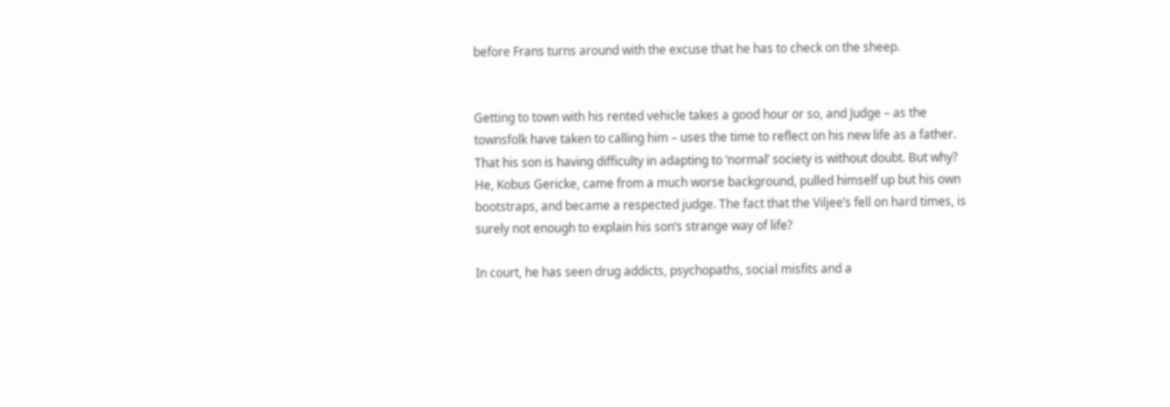before Frans turns around with the excuse that he has to check on the sheep.


Getting to town with his rented vehicle takes a good hour or so, and Judge – as the townsfolk have taken to calling him – uses the time to reflect on his new life as a father. That his son is having difficulty in adapting to ‘normal’ society is without doubt. But why? He, Kobus Gericke, came from a much worse background, pulled himself up but his own bootstraps, and became a respected judge. The fact that the Viljee’s fell on hard times, is surely not enough to explain his son’s strange way of life?

In court, he has seen drug addicts, psychopaths, social misfits and a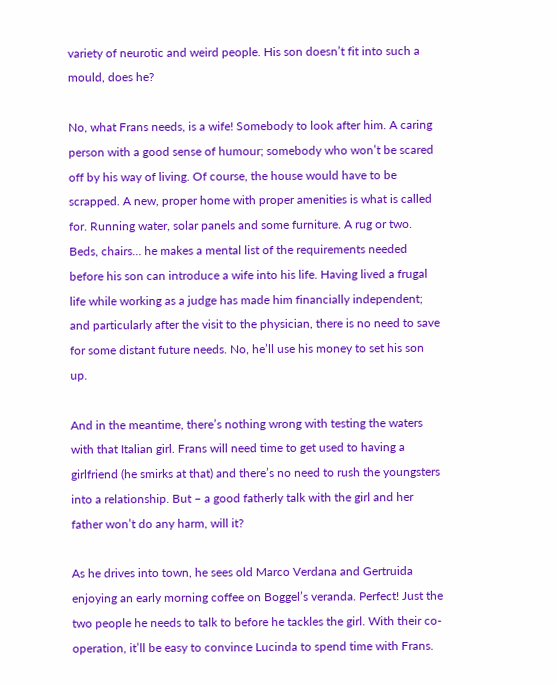variety of neurotic and weird people. His son doesn’t fit into such a mould, does he?

No, what Frans needs, is a wife! Somebody to look after him. A caring person with a good sense of humour; somebody who won’t be scared off by his way of living. Of course, the house would have to be scrapped. A new, proper home with proper amenities is what is called for. Running water, solar panels and some furniture. A rug or two. Beds, chairs… he makes a mental list of the requirements needed before his son can introduce a wife into his life. Having lived a frugal life while working as a judge has made him financially independent; and particularly after the visit to the physician, there is no need to save for some distant future needs. No, he’ll use his money to set his son up.

And in the meantime, there’s nothing wrong with testing the waters with that Italian girl. Frans will need time to get used to having a girlfriend (he smirks at that) and there’s no need to rush the youngsters into a relationship. But – a good fatherly talk with the girl and her father won’t do any harm, will it?

As he drives into town, he sees old Marco Verdana and Gertruida enjoying an early morning coffee on Boggel’s veranda. Perfect! Just the two people he needs to talk to before he tackles the girl. With their co-operation, it’ll be easy to convince Lucinda to spend time with Frans.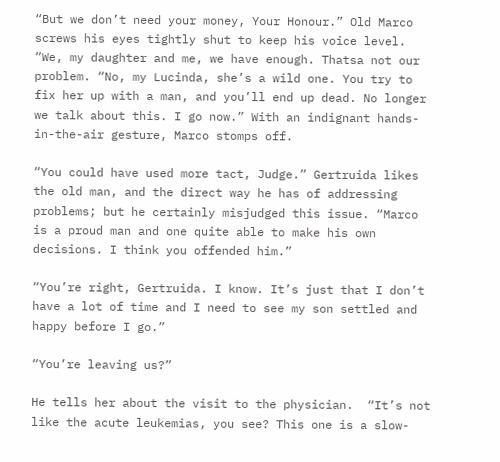“But we don’t need your money, Your Honour.” Old Marco screws his eyes tightly shut to keep his voice level. “We, my daughter and me, we have enough. Thatsa not our problem. “No, my Lucinda, she’s a wild one. You try to fix her up with a man, and you’ll end up dead. No longer we talk about this. I go now.” With an indignant hands-in-the-air gesture, Marco stomps off.

“You could have used more tact, Judge.” Gertruida likes the old man, and the direct way he has of addressing problems; but he certainly misjudged this issue. “Marco is a proud man and one quite able to make his own decisions. I think you offended him.”

“You’re right, Gertruida. I know. It’s just that I don’t have a lot of time and I need to see my son settled and happy before I go.”

“You’re leaving us?”

He tells her about the visit to the physician.  “It’s not like the acute leukemias, you see? This one is a slow-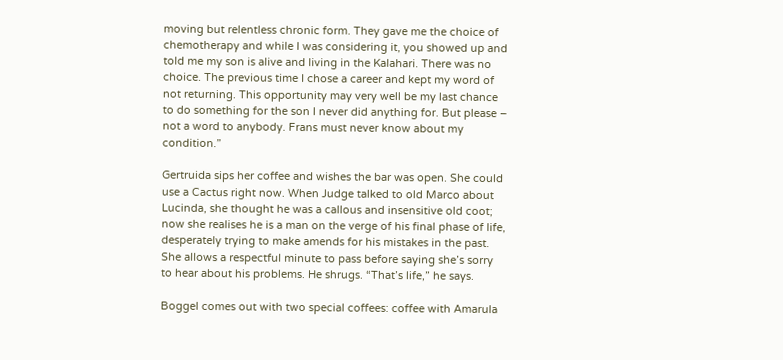moving but relentless chronic form. They gave me the choice of chemotherapy and while I was considering it, you showed up and told me my son is alive and living in the Kalahari. There was no choice. The previous time I chose a career and kept my word of not returning. This opportunity may very well be my last chance to do something for the son I never did anything for. But please – not a word to anybody. Frans must never know about my condition.”

Gertruida sips her coffee and wishes the bar was open. She could use a Cactus right now. When Judge talked to old Marco about Lucinda, she thought he was a callous and insensitive old coot; now she realises he is a man on the verge of his final phase of life, desperately trying to make amends for his mistakes in the past. She allows a respectful minute to pass before saying she’s sorry to hear about his problems. He shrugs. “That’s life,” he says.

Boggel comes out with two special coffees: coffee with Amarula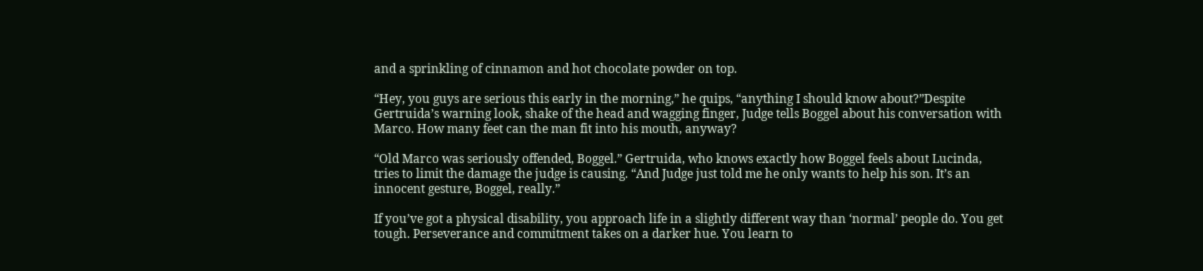and a sprinkling of cinnamon and hot chocolate powder on top.

“Hey, you guys are serious this early in the morning,” he quips, “anything I should know about?”Despite Gertruida’s warning look, shake of the head and wagging finger, Judge tells Boggel about his conversation with Marco. How many feet can the man fit into his mouth, anyway?

“Old Marco was seriously offended, Boggel.” Gertruida, who knows exactly how Boggel feels about Lucinda, tries to limit the damage the judge is causing. “And Judge just told me he only wants to help his son. It’s an innocent gesture, Boggel, really.”

If you’ve got a physical disability, you approach life in a slightly different way than ‘normal’ people do. You get tough. Perseverance and commitment takes on a darker hue. You learn to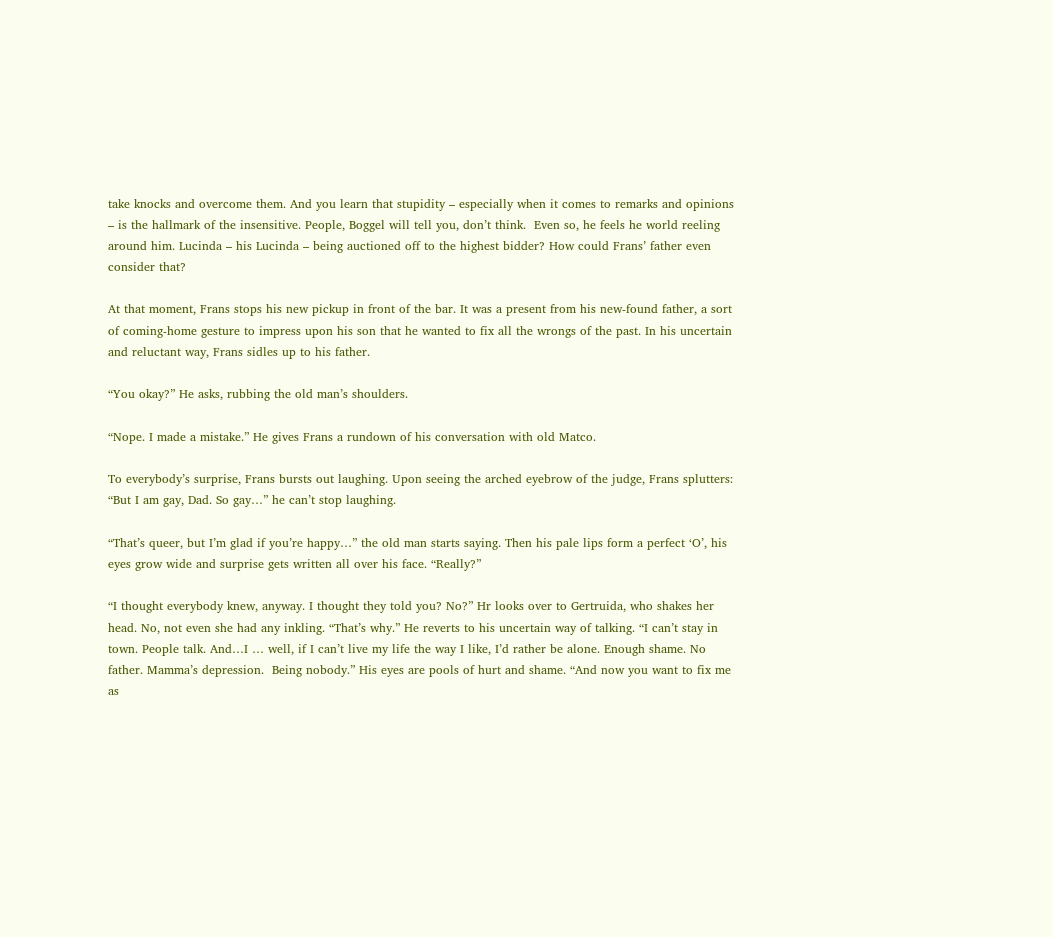take knocks and overcome them. And you learn that stupidity – especially when it comes to remarks and opinions – is the hallmark of the insensitive. People, Boggel will tell you, don’t think.  Even so, he feels he world reeling around him. Lucinda – his Lucinda – being auctioned off to the highest bidder? How could Frans’ father even consider that?

At that moment, Frans stops his new pickup in front of the bar. It was a present from his new-found father, a sort of coming-home gesture to impress upon his son that he wanted to fix all the wrongs of the past. In his uncertain and reluctant way, Frans sidles up to his father.

“You okay?” He asks, rubbing the old man’s shoulders.

“Nope. I made a mistake.” He gives Frans a rundown of his conversation with old Matco.

To everybody’s surprise, Frans bursts out laughing. Upon seeing the arched eyebrow of the judge, Frans splutters: “But I am gay, Dad. So gay…” he can’t stop laughing.

“That’s queer, but I’m glad if you’re happy…” the old man starts saying. Then his pale lips form a perfect ‘O’, his eyes grow wide and surprise gets written all over his face. “Really?”

“I thought everybody knew, anyway. I thought they told you? No?” Hr looks over to Gertruida, who shakes her head. No, not even she had any inkling. “That’s why.” He reverts to his uncertain way of talking. “I can’t stay in town. People talk. And…I … well, if I can’t live my life the way I like, I’d rather be alone. Enough shame. No father. Mamma’s depression.  Being nobody.” His eyes are pools of hurt and shame. “And now you want to fix me as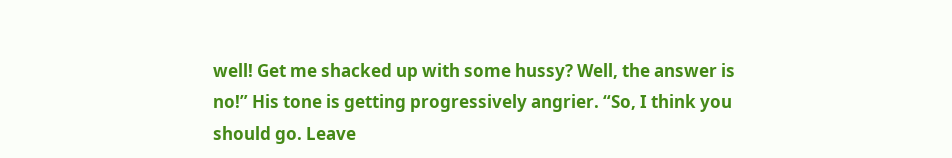well! Get me shacked up with some hussy? Well, the answer is no!” His tone is getting progressively angrier. “So, I think you should go. Leave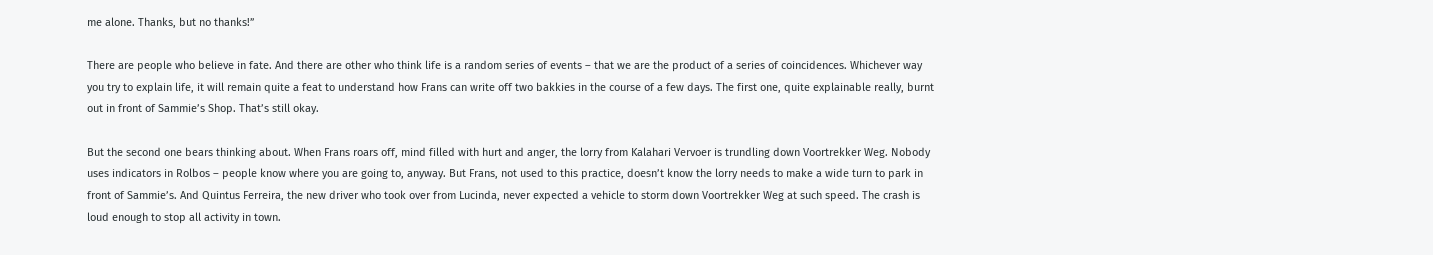me alone. Thanks, but no thanks!”

There are people who believe in fate. And there are other who think life is a random series of events – that we are the product of a series of coincidences. Whichever way you try to explain life, it will remain quite a feat to understand how Frans can write off two bakkies in the course of a few days. The first one, quite explainable really, burnt out in front of Sammie’s Shop. That’s still okay.

But the second one bears thinking about. When Frans roars off, mind filled with hurt and anger, the lorry from Kalahari Vervoer is trundling down Voortrekker Weg. Nobody uses indicators in Rolbos – people know where you are going to, anyway. But Frans, not used to this practice, doesn’t know the lorry needs to make a wide turn to park in front of Sammie’s. And Quintus Ferreira, the new driver who took over from Lucinda, never expected a vehicle to storm down Voortrekker Weg at such speed. The crash is loud enough to stop all activity in town.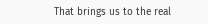That brings us to the real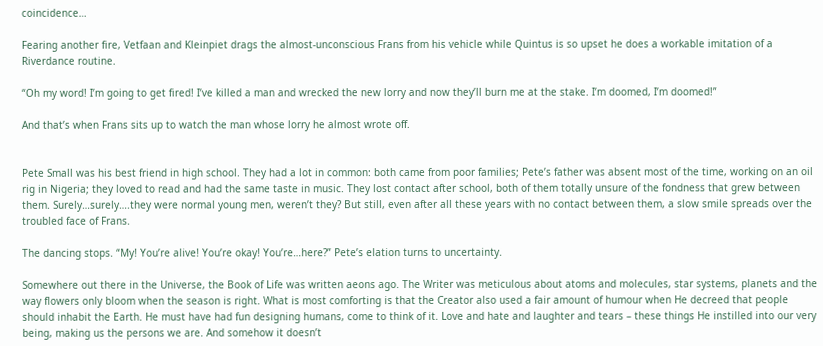coincidence…

Fearing another fire, Vetfaan and Kleinpiet drags the almost-unconscious Frans from his vehicle while Quintus is so upset he does a workable imitation of a Riverdance routine.

“Oh my word! I’m going to get fired! I’ve killed a man and wrecked the new lorry and now they’ll burn me at the stake. I’m doomed, I’m doomed!”

And that’s when Frans sits up to watch the man whose lorry he almost wrote off.


Pete Small was his best friend in high school. They had a lot in common: both came from poor families; Pete’s father was absent most of the time, working on an oil rig in Nigeria; they loved to read and had the same taste in music. They lost contact after school, both of them totally unsure of the fondness that grew between them. Surely…surely….they were normal young men, weren’t they? But still, even after all these years with no contact between them, a slow smile spreads over the troubled face of Frans.

The dancing stops. “My! You’re alive! You’re okay! You’re…here?” Pete’s elation turns to uncertainty.

Somewhere out there in the Universe, the Book of Life was written aeons ago. The Writer was meticulous about atoms and molecules, star systems, planets and the way flowers only bloom when the season is right. What is most comforting is that the Creator also used a fair amount of humour when He decreed that people should inhabit the Earth. He must have had fun designing humans, come to think of it. Love and hate and laughter and tears – these things He instilled into our very being, making us the persons we are. And somehow it doesn’t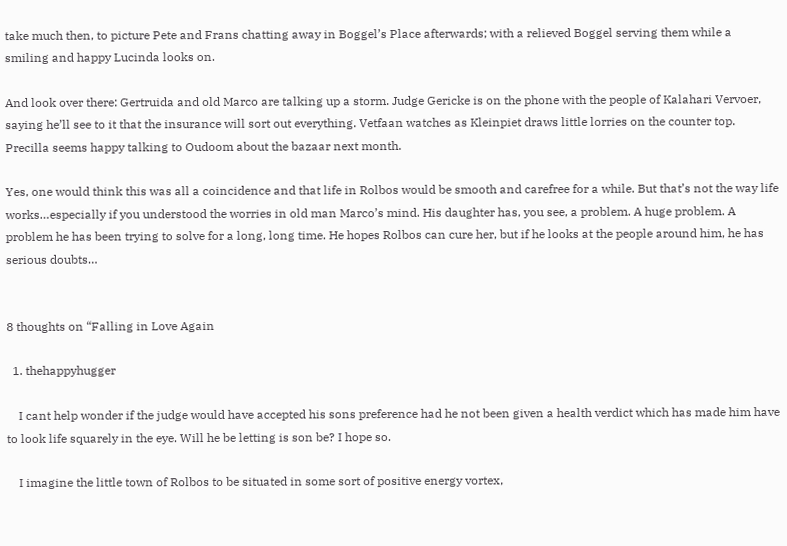take much then, to picture Pete and Frans chatting away in Boggel’s Place afterwards; with a relieved Boggel serving them while a smiling and happy Lucinda looks on.

And look over there: Gertruida and old Marco are talking up a storm. Judge Gericke is on the phone with the people of Kalahari Vervoer, saying he’ll see to it that the insurance will sort out everything. Vetfaan watches as Kleinpiet draws little lorries on the counter top. Precilla seems happy talking to Oudoom about the bazaar next month.

Yes, one would think this was all a coincidence and that life in Rolbos would be smooth and carefree for a while. But that’s not the way life works…especially if you understood the worries in old man Marco’s mind. His daughter has, you see, a problem. A huge problem. A problem he has been trying to solve for a long, long time. He hopes Rolbos can cure her, but if he looks at the people around him, he has serious doubts…


8 thoughts on “Falling in Love Again

  1. thehappyhugger

    I cant help wonder if the judge would have accepted his sons preference had he not been given a health verdict which has made him have to look life squarely in the eye. Will he be letting is son be? I hope so.

    I imagine the little town of Rolbos to be situated in some sort of positive energy vortex,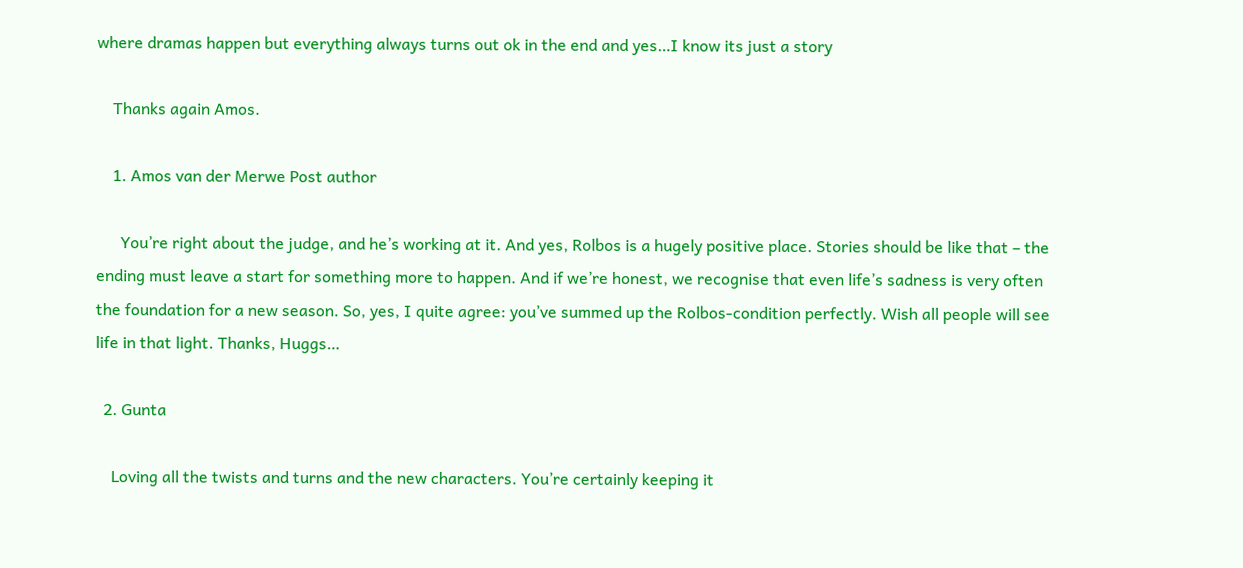where dramas happen but everything always turns out ok in the end and yes…I know its just a story

    Thanks again Amos.

    1. Amos van der Merwe Post author

      You’re right about the judge, and he’s working at it. And yes, Rolbos is a hugely positive place. Stories should be like that – the ending must leave a start for something more to happen. And if we’re honest, we recognise that even life’s sadness is very often the foundation for a new season. So, yes, I quite agree: you’ve summed up the Rolbos-condition perfectly. Wish all people will see life in that light. Thanks, Huggs…

  2. Gunta

    Loving all the twists and turns and the new characters. You’re certainly keeping it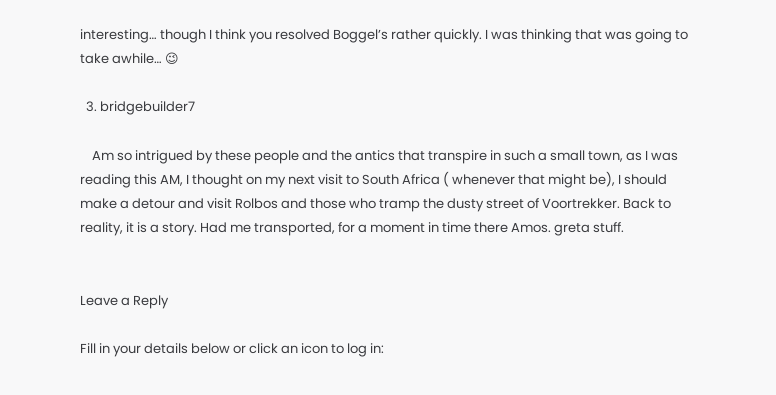interesting… though I think you resolved Boggel’s rather quickly. I was thinking that was going to take awhile… 😉

  3. bridgebuilder7

    Am so intrigued by these people and the antics that transpire in such a small town, as I was reading this AM, I thought on my next visit to South Africa ( whenever that might be), I should make a detour and visit Rolbos and those who tramp the dusty street of Voortrekker. Back to reality, it is a story. Had me transported, for a moment in time there Amos. greta stuff.


Leave a Reply

Fill in your details below or click an icon to log in: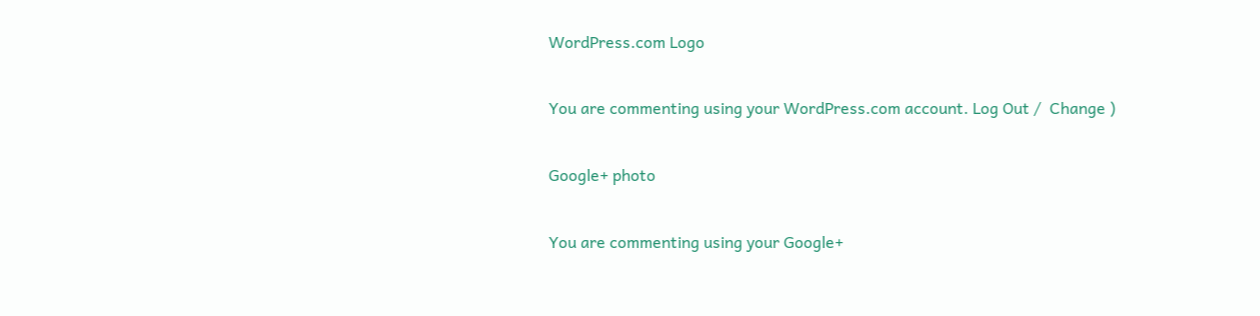WordPress.com Logo

You are commenting using your WordPress.com account. Log Out /  Change )

Google+ photo

You are commenting using your Google+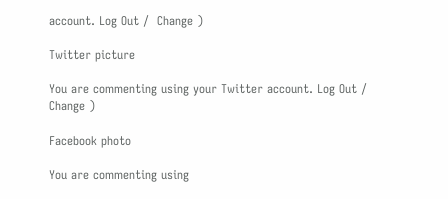account. Log Out /  Change )

Twitter picture

You are commenting using your Twitter account. Log Out /  Change )

Facebook photo

You are commenting using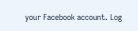your Facebook account. Log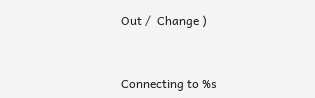Out /  Change )


Connecting to %s